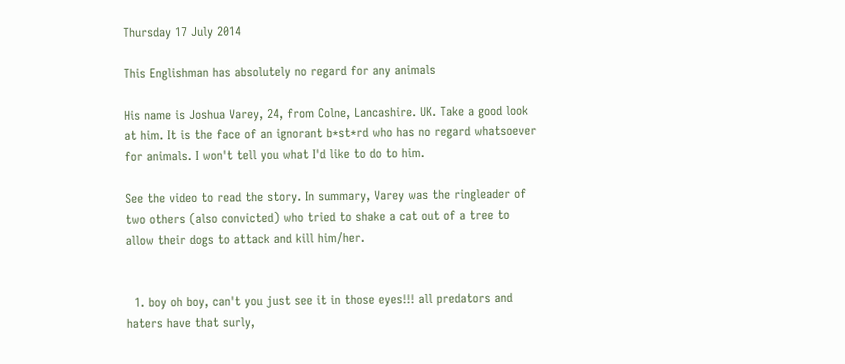Thursday 17 July 2014

This Englishman has absolutely no regard for any animals

His name is Joshua Varey, 24, from Colne, Lancashire. UK. Take a good look at him. It is the face of an ignorant b*st*rd who has no regard whatsoever for animals. I won't tell you what I'd like to do to him.

See the video to read the story. In summary, Varey was the ringleader of two others (also convicted) who tried to shake a cat out of a tree to allow their dogs to attack and kill him/her.


  1. boy oh boy, can't you just see it in those eyes!!! all predators and haters have that surly,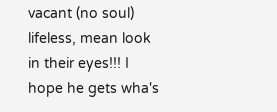vacant (no soul) lifeless, mean look in their eyes!!! I hope he gets wha's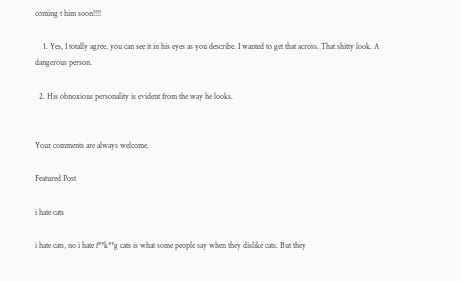coming t him soon!!!!

    1. Yes, I totally agree, you can see it in his eyes as you describe. I wanted to get that across. That shitty look. A dangerous person.

  2. His obnoxious personality is evident from the way he looks.


Your comments are always welcome.

Featured Post

i hate cats

i hate cats, no i hate f**k**g cats is what some people say when they dislike cats. But they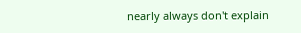nearly always don't explain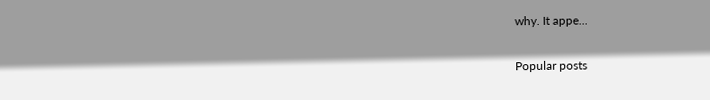why. It appe...

Popular posts